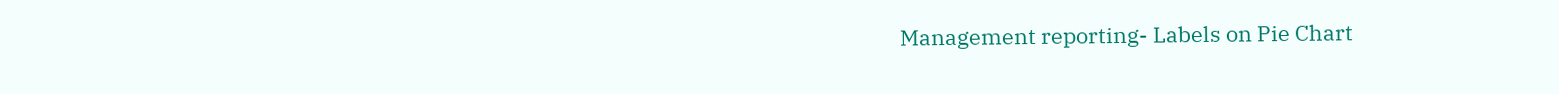Management reporting- Labels on Pie Chart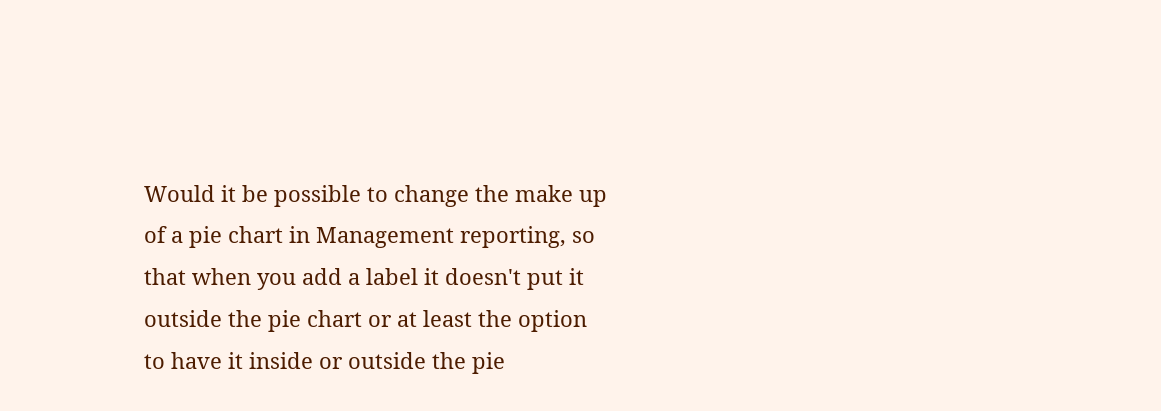Would it be possible to change the make up of a pie chart in Management reporting, so that when you add a label it doesn't put it outside the pie chart or at least the option to have it inside or outside the pie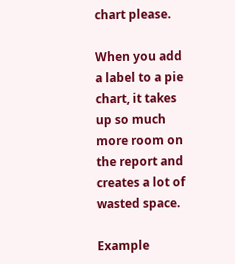chart please.

When you add a label to a pie chart, it takes up so much more room on the report and creates a lot of wasted space.

Example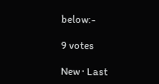below:-

9 votes

New · Last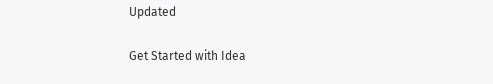Updated

Get Started with Idea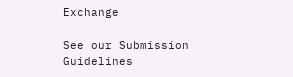Exchange

See our Submission Guidelines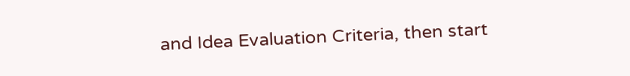and Idea Evaluation Criteria, then start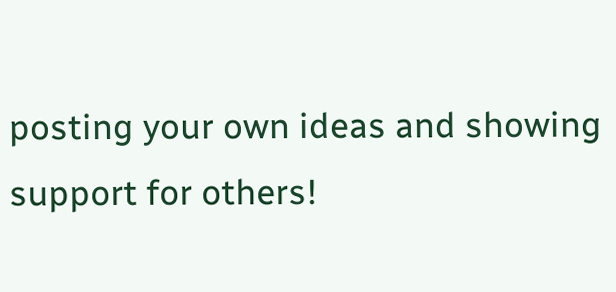posting your own ideas and showing support for others!